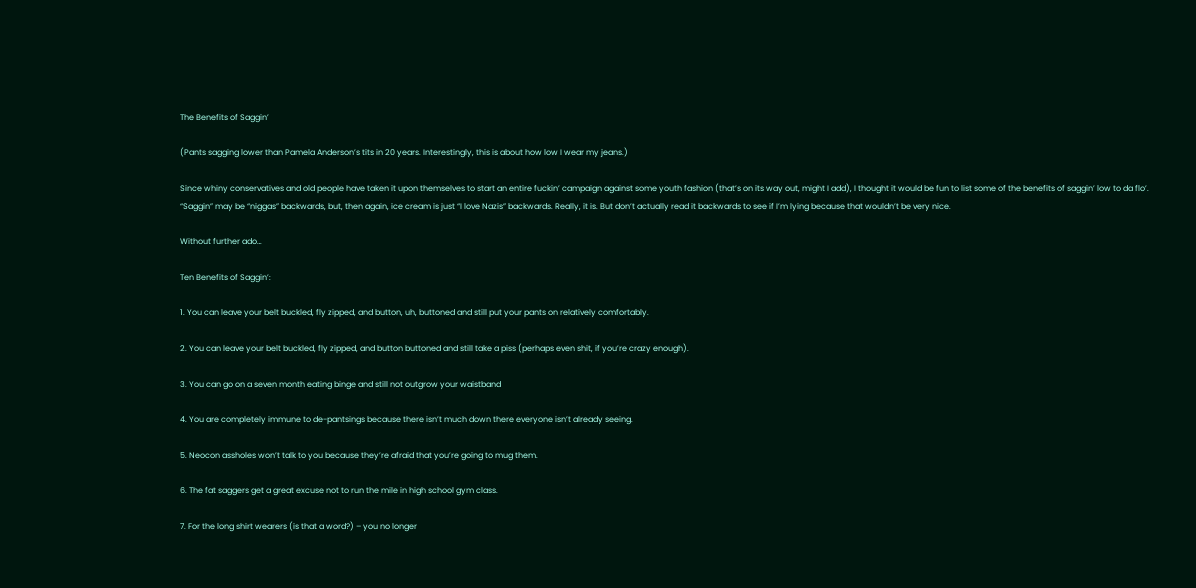The Benefits of Saggin’

(Pants sagging lower than Pamela Anderson’s tits in 20 years. Interestingly, this is about how low I wear my jeans.)

Since whiny conservatives and old people have taken it upon themselves to start an entire fuckin’ campaign against some youth fashion (that’s on its way out, might I add), I thought it would be fun to list some of the benefits of saggin’ low to da flo’. “Saggin” may be “niggas” backwards, but, then again, ice cream is just “I love Nazis” backwards. Really, it is. But don’t actually read it backwards to see if I’m lying because that wouldn’t be very nice.

Without further ado…

Ten Benefits of Saggin’:

1. You can leave your belt buckled, fly zipped, and button, uh, buttoned and still put your pants on relatively comfortably.

2. You can leave your belt buckled, fly zipped, and button buttoned and still take a piss (perhaps even shit, if you’re crazy enough).

3. You can go on a seven month eating binge and still not outgrow your waistband

4. You are completely immune to de-pantsings because there isn’t much down there everyone isn’t already seeing.

5. Neocon assholes won’t talk to you because they’re afraid that you’re going to mug them.

6. The fat saggers get a great excuse not to run the mile in high school gym class.

7. For the long shirt wearers (is that a word?) – you no longer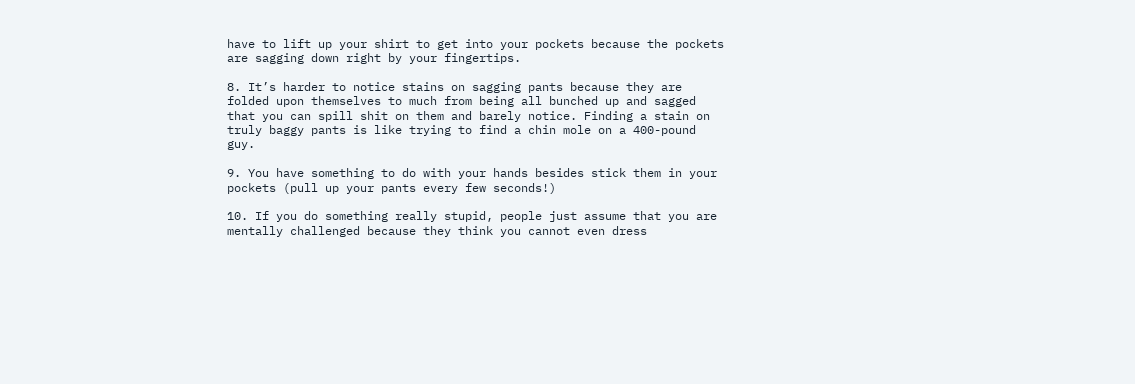have to lift up your shirt to get into your pockets because the pockets are sagging down right by your fingertips.

8. It’s harder to notice stains on sagging pants because they are folded upon themselves to much from being all bunched up and sagged that you can spill shit on them and barely notice. Finding a stain on truly baggy pants is like trying to find a chin mole on a 400-pound guy.

9. You have something to do with your hands besides stick them in your pockets (pull up your pants every few seconds!)

10. If you do something really stupid, people just assume that you are mentally challenged because they think you cannot even dress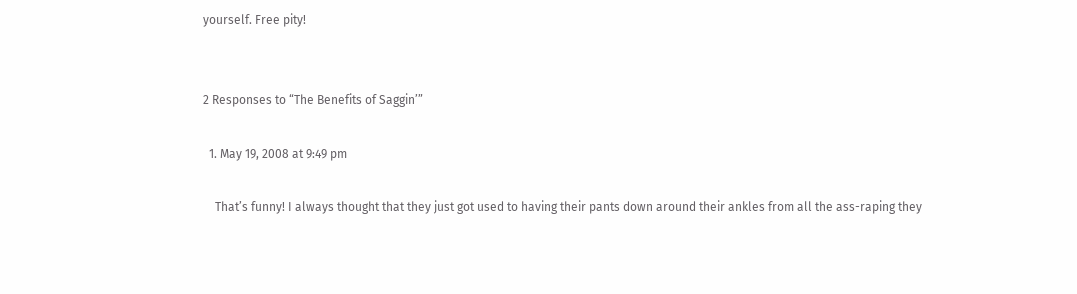yourself. Free pity!


2 Responses to “The Benefits of Saggin’”

  1. May 19, 2008 at 9:49 pm

    That’s funny! I always thought that they just got used to having their pants down around their ankles from all the ass-raping they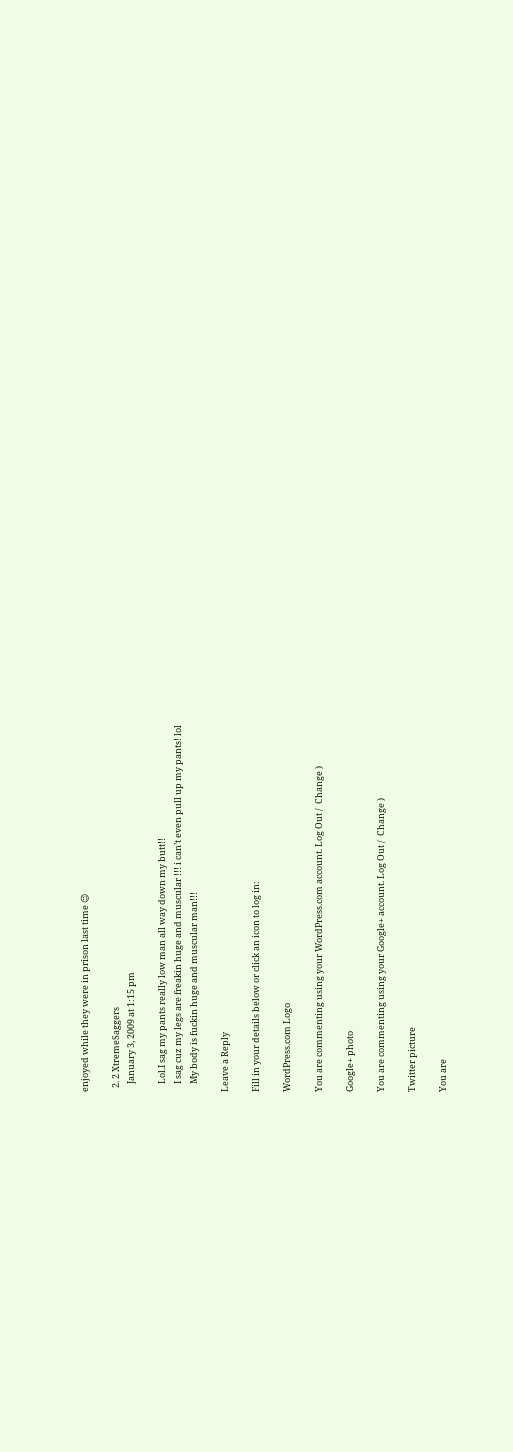enjoyed while they were in prison last time 😉

  2. 2 XtremeSaggers
    January 3, 2009 at 1:15 pm

    Lol.I sag my pants really low man all way down my butt!!
    I sag cuz my legs are freakin huge and muscular !!! i can’t even pull up my pants! lol
    My body is fuckin huge and muscular man!!!

Leave a Reply

Fill in your details below or click an icon to log in:

WordPress.com Logo

You are commenting using your WordPress.com account. Log Out /  Change )

Google+ photo

You are commenting using your Google+ account. Log Out /  Change )

Twitter picture

You are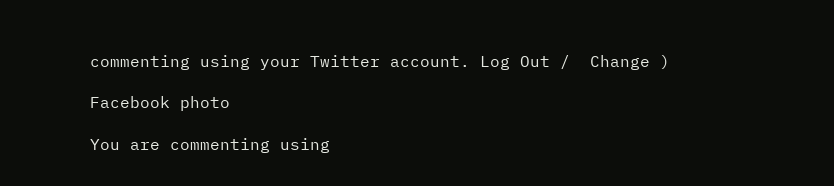commenting using your Twitter account. Log Out /  Change )

Facebook photo

You are commenting using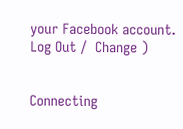your Facebook account. Log Out /  Change )


Connecting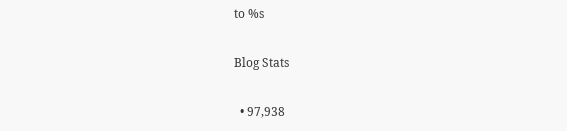to %s

Blog Stats

  • 97,938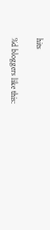hits

%d bloggers like this: